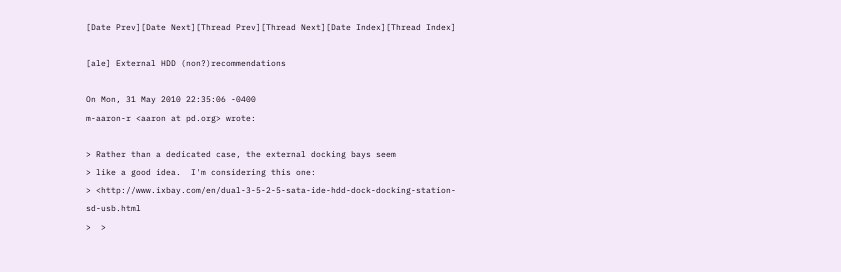[Date Prev][Date Next][Thread Prev][Thread Next][Date Index][Thread Index]

[ale] External HDD (non?)recommendations

On Mon, 31 May 2010 22:35:06 -0400
m-aaron-r <aaron at pd.org> wrote:

> Rather than a dedicated case, the external docking bays seem
> like a good idea.  I'm considering this one:
> <http://www.ixbay.com/en/dual-3-5-2-5-sata-ide-hdd-dock-docking-station-sd-usb.html
>  >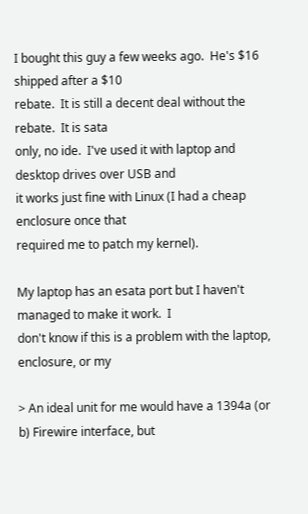I bought this guy a few weeks ago.  He's $16 shipped after a $10
rebate.  It is still a decent deal without the rebate.  It is sata
only, no ide.  I've used it with laptop and desktop drives over USB and
it works just fine with Linux (I had a cheap enclosure once that
required me to patch my kernel).

My laptop has an esata port but I haven't managed to make it work.  I
don't know if this is a problem with the laptop, enclosure, or my

> An ideal unit for me would have a 1394a (or b) Firewire interface, but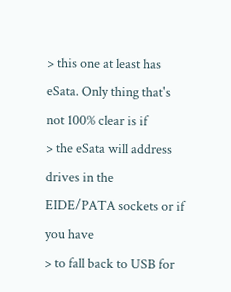> this one at least has eSata. Only thing that's not 100% clear is if
> the eSata will address drives in the EIDE/PATA sockets or if you have
> to fall back to USB for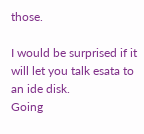those.

I would be surprised if it will let you talk esata to an ide disk.
Going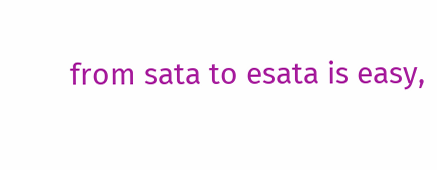from sata to esata is easy,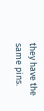they have the same pins.